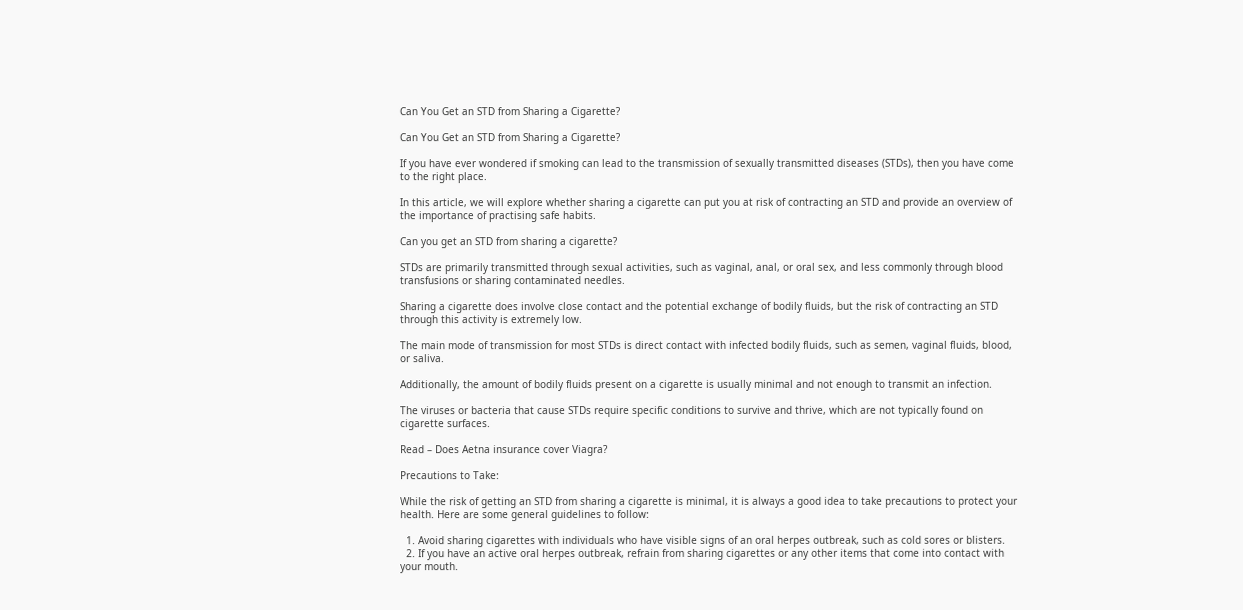Can You Get an STD from Sharing a Cigarette?

Can You Get an STD from Sharing a Cigarette?

If you have ever wondered if smoking can lead to the transmission of sexually transmitted diseases (STDs), then you have come to the right place.

In this article, we will explore whether sharing a cigarette can put you at risk of contracting an STD and provide an overview of the importance of practising safe habits.

Can you get an STD from sharing a cigarette?

STDs are primarily transmitted through sexual activities, such as vaginal, anal, or oral sex, and less commonly through blood transfusions or sharing contaminated needles.

Sharing a cigarette does involve close contact and the potential exchange of bodily fluids, but the risk of contracting an STD through this activity is extremely low.

The main mode of transmission for most STDs is direct contact with infected bodily fluids, such as semen, vaginal fluids, blood, or saliva.

Additionally, the amount of bodily fluids present on a cigarette is usually minimal and not enough to transmit an infection.

The viruses or bacteria that cause STDs require specific conditions to survive and thrive, which are not typically found on cigarette surfaces.

Read – Does Aetna insurance cover Viagra?

Precautions to Take:

While the risk of getting an STD from sharing a cigarette is minimal, it is always a good idea to take precautions to protect your health. Here are some general guidelines to follow:

  1. Avoid sharing cigarettes with individuals who have visible signs of an oral herpes outbreak, such as cold sores or blisters.
  2. If you have an active oral herpes outbreak, refrain from sharing cigarettes or any other items that come into contact with your mouth.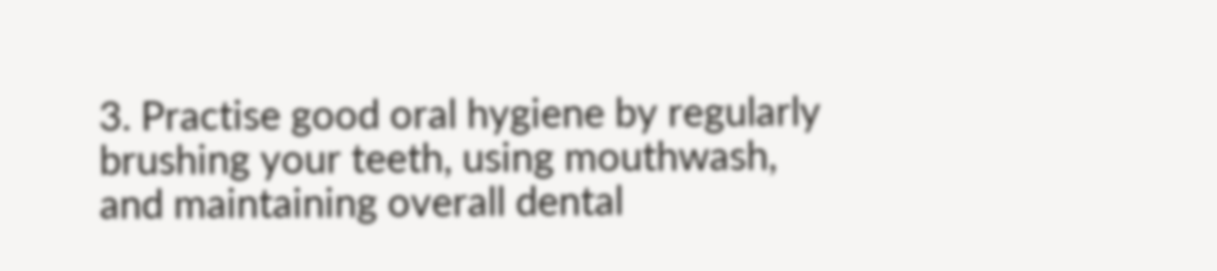3. Practise good oral hygiene by regularly brushing your teeth, using mouthwash, and maintaining overall dental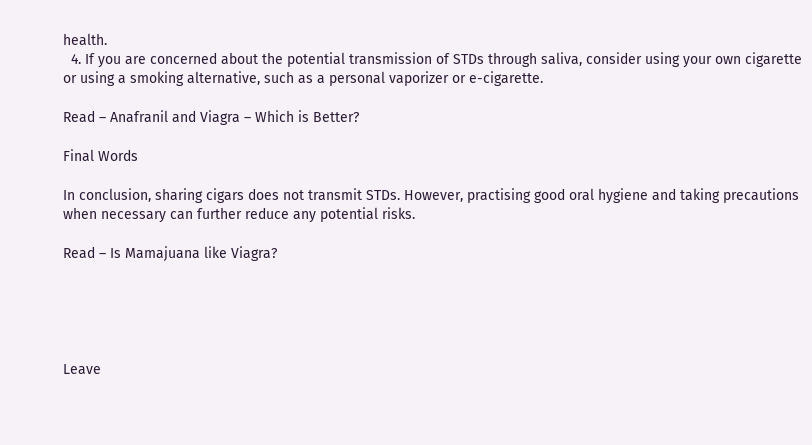health.
  4. If you are concerned about the potential transmission of STDs through saliva, consider using your own cigarette or using a smoking alternative, such as a personal vaporizer or e-cigarette.

Read – Anafranil and Viagra – Which is Better?

Final Words

In conclusion, sharing cigars does not transmit STDs. However, practising good oral hygiene and taking precautions when necessary can further reduce any potential risks.

Read – Is Mamajuana like Viagra?





Leave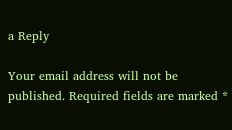a Reply

Your email address will not be published. Required fields are marked *